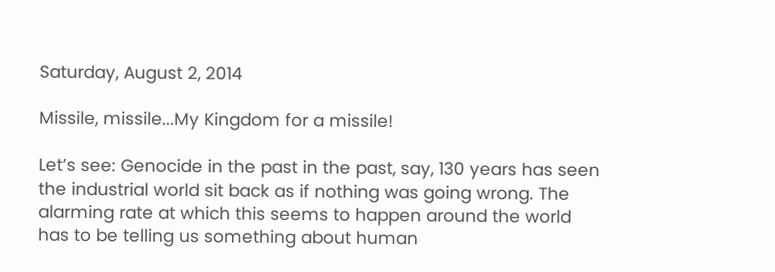Saturday, August 2, 2014

Missile, missile...My Kingdom for a missile!

Let’s see: Genocide in the past in the past, say, 130 years has seen the industrial world sit back as if nothing was going wrong. The alarming rate at which this seems to happen around the world has to be telling us something about human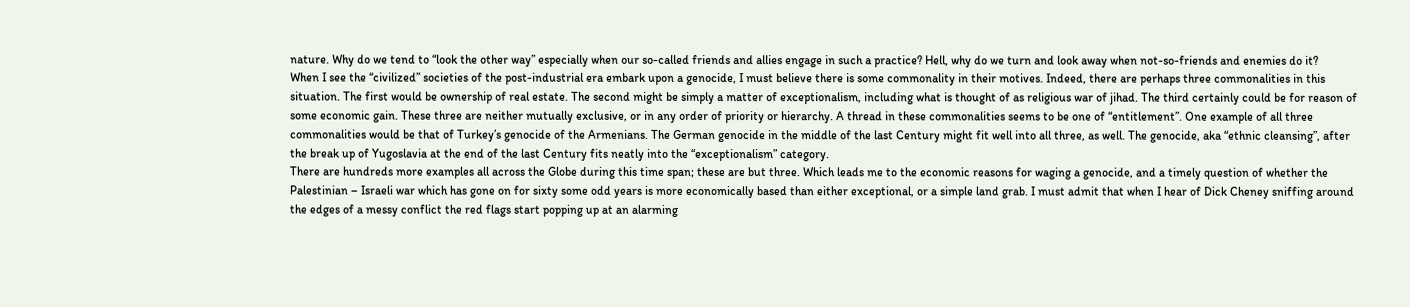nature. Why do we tend to “look the other way” especially when our so-called friends and allies engage in such a practice? Hell, why do we turn and look away when not-so-friends and enemies do it?
When I see the “civilized” societies of the post-industrial era embark upon a genocide, I must believe there is some commonality in their motives. Indeed, there are perhaps three commonalities in this situation. The first would be ownership of real estate. The second might be simply a matter of exceptionalism, including what is thought of as religious war of jihad. The third certainly could be for reason of some economic gain. These three are neither mutually exclusive, or in any order of priority or hierarchy. A thread in these commonalities seems to be one of “entitlement”. One example of all three commonalities would be that of Turkey’s genocide of the Armenians. The German genocide in the middle of the last Century might fit well into all three, as well. The genocide, aka “ethnic cleansing”, after the break up of Yugoslavia at the end of the last Century fits neatly into the “exceptionalism” category.
There are hundreds more examples all across the Globe during this time span; these are but three. Which leads me to the economic reasons for waging a genocide, and a timely question of whether the Palestinian – Israeli war which has gone on for sixty some odd years is more economically based than either exceptional, or a simple land grab. I must admit that when I hear of Dick Cheney sniffing around the edges of a messy conflict the red flags start popping up at an alarming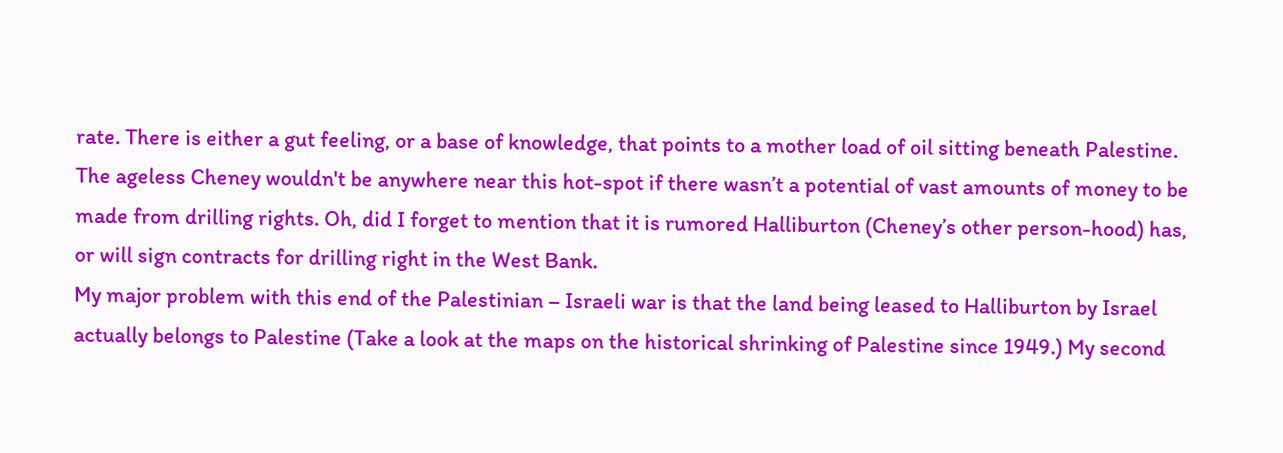rate. There is either a gut feeling, or a base of knowledge, that points to a mother load of oil sitting beneath Palestine. The ageless Cheney wouldn't be anywhere near this hot-spot if there wasn’t a potential of vast amounts of money to be made from drilling rights. Oh, did I forget to mention that it is rumored Halliburton (Cheney’s other person-hood) has, or will sign contracts for drilling right in the West Bank.
My major problem with this end of the Palestinian – Israeli war is that the land being leased to Halliburton by Israel actually belongs to Palestine (Take a look at the maps on the historical shrinking of Palestine since 1949.) My second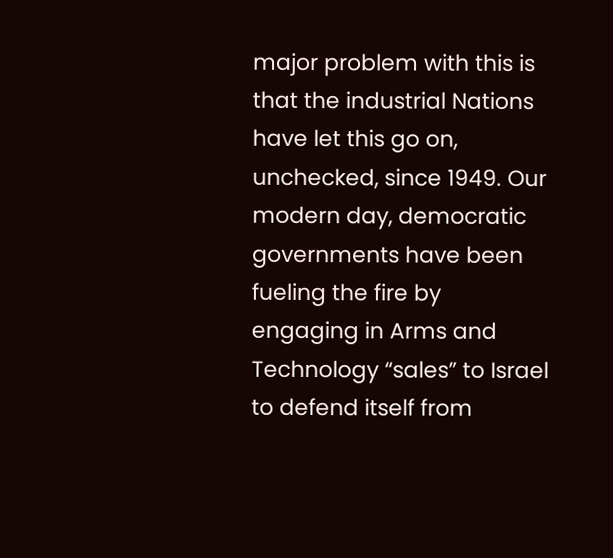major problem with this is that the industrial Nations have let this go on, unchecked, since 1949. Our modern day, democratic governments have been fueling the fire by engaging in Arms and Technology “sales” to Israel to defend itself from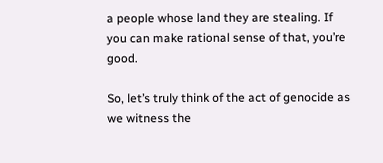a people whose land they are stealing. If you can make rational sense of that, you’re good.

So, let’s truly think of the act of genocide as we witness the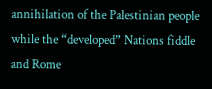annihilation of the Palestinian people while the “developed” Nations fiddle and Rome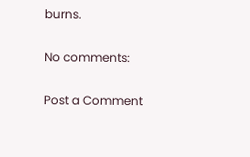burns.

No comments:

Post a Comment